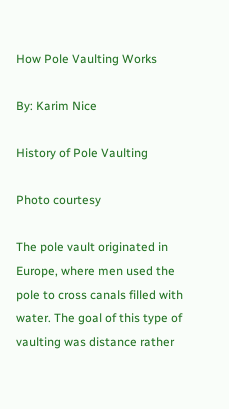How Pole Vaulting Works

By: Karim Nice

History of Pole Vaulting

Photo courtesy

The pole vault originated in Europe, where men used the pole to cross canals filled with water. The goal of this type of vaulting was distance rather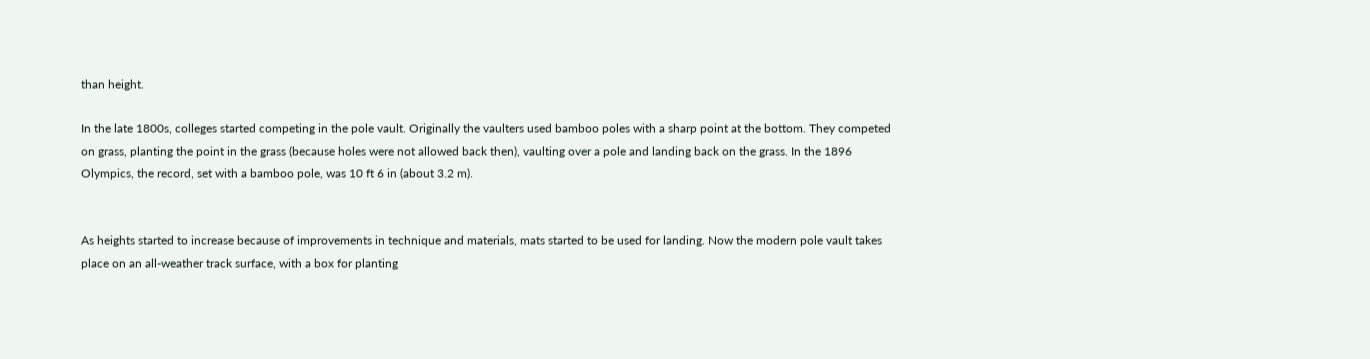than height.

In the late 1800s, colleges started competing in the pole vault. Originally the vaulters used bamboo poles with a sharp point at the bottom. They competed on grass, planting the point in the grass (because holes were not allowed back then), vaulting over a pole and landing back on the grass. In the 1896 Olympics, the record, set with a bamboo pole, was 10 ft 6 in (about 3.2 m).


As heights started to increase because of improvements in technique and materials, mats started to be used for landing. Now the modern pole vault takes place on an all-weather track surface, with a box for planting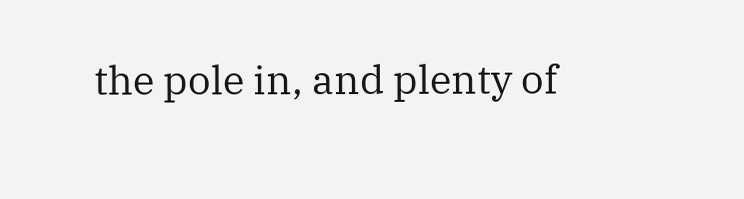the pole in, and plenty of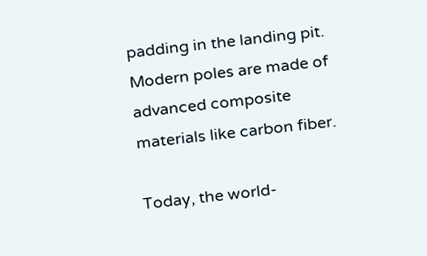padding in the landing pit. Modern poles are made of advanced composite materials like carbon fiber.

Today, the world-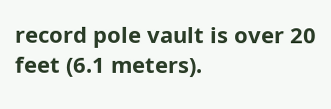record pole vault is over 20 feet (6.1 meters).